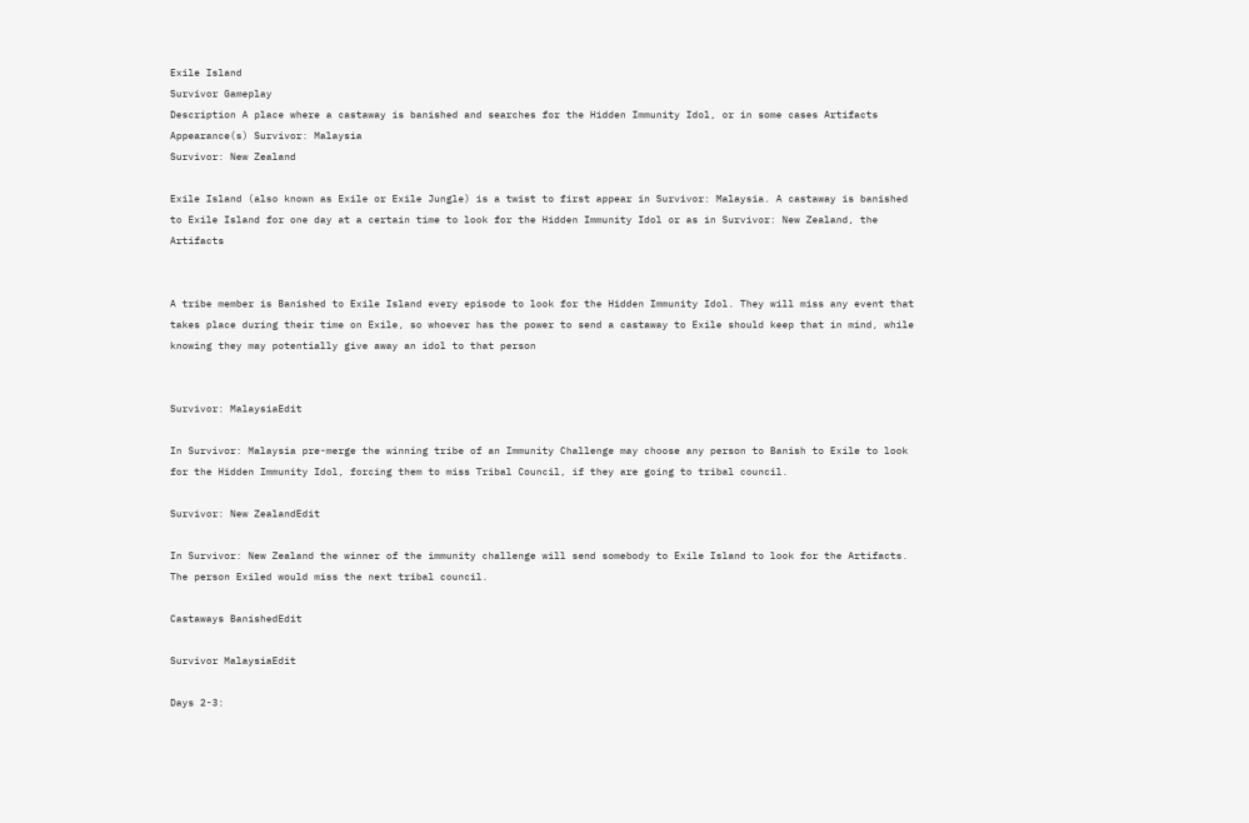Exile Island
Survivor Gameplay
Description A place where a castaway is banished and searches for the Hidden Immunity Idol, or in some cases Artifacts
Appearance(s) Survivor: Malaysia
Survivor: New Zealand

Exile Island (also known as Exile or Exile Jungle) is a twist to first appear in Survivor: Malaysia. A castaway is banished to Exile Island for one day at a certain time to look for the Hidden Immunity Idol or as in Survivor: New Zealand, the Artifacts


A tribe member is Banished to Exile Island every episode to look for the Hidden Immunity Idol. They will miss any event that takes place during their time on Exile, so whoever has the power to send a castaway to Exile should keep that in mind, while knowing they may potentially give away an idol to that person


Survivor: MalaysiaEdit

In Survivor: Malaysia pre-merge the winning tribe of an Immunity Challenge may choose any person to Banish to Exile to look for the Hidden Immunity Idol, forcing them to miss Tribal Council, if they are going to tribal council.

Survivor: New ZealandEdit

In Survivor: New Zealand the winner of the immunity challenge will send somebody to Exile Island to look for the Artifacts. The person Exiled would miss the next tribal council.

Castaways BanishedEdit

Survivor MalaysiaEdit

Days 2-3: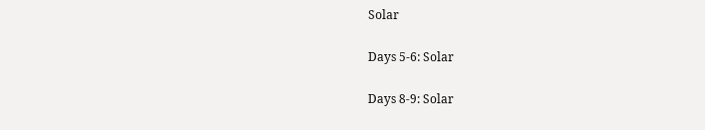Solar

Days 5-6: Solar

Days 8-9: Solar